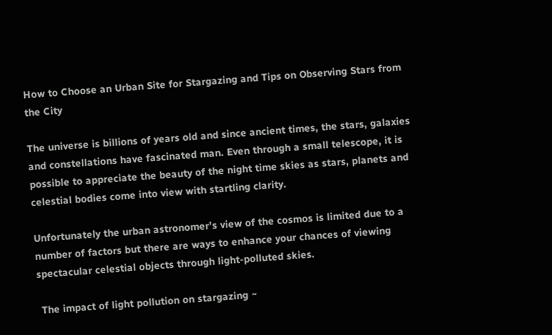How to Choose an Urban Site for Stargazing and Tips on Observing Stars from the City

The universe is billions of years old and since ancient times, the stars, galaxies and constellations have fascinated man. Even through a small telescope, it is possible to appreciate the beauty of the night time skies as stars, planets and celestial bodies come into view with startling clarity.

Unfortunately the urban astronomer’s view of the cosmos is limited due to a number of factors but there are ways to enhance your chances of viewing spectacular celestial objects through light-polluted skies.

 The impact of light pollution on stargazing ~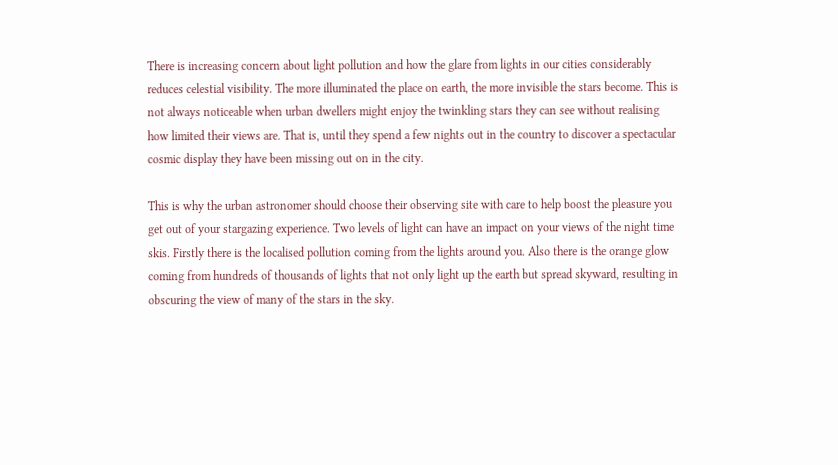There is increasing concern about light pollution and how the glare from lights in our cities considerably reduces celestial visibility. The more illuminated the place on earth, the more invisible the stars become. This is not always noticeable when urban dwellers might enjoy the twinkling stars they can see without realising how limited their views are. That is, until they spend a few nights out in the country to discover a spectacular cosmic display they have been missing out on in the city.

This is why the urban astronomer should choose their observing site with care to help boost the pleasure you get out of your stargazing experience. Two levels of light can have an impact on your views of the night time skis. Firstly there is the localised pollution coming from the lights around you. Also there is the orange glow coming from hundreds of thousands of lights that not only light up the earth but spread skyward, resulting in obscuring the view of many of the stars in the sky.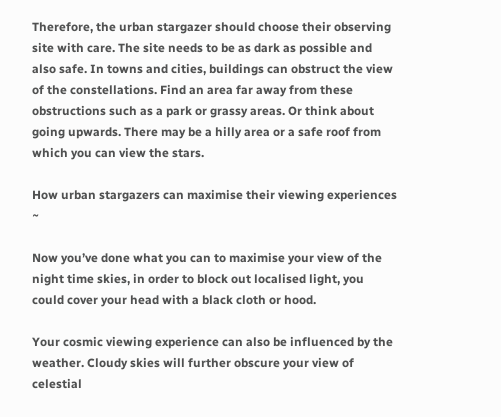Therefore, the urban stargazer should choose their observing site with care. The site needs to be as dark as possible and also safe. In towns and cities, buildings can obstruct the view of the constellations. Find an area far away from these obstructions such as a park or grassy areas. Or think about going upwards. There may be a hilly area or a safe roof from which you can view the stars.

How urban stargazers can maximise their viewing experiences ~

Now you’ve done what you can to maximise your view of the night time skies, in order to block out localised light, you could cover your head with a black cloth or hood.

Your cosmic viewing experience can also be influenced by the weather. Cloudy skies will further obscure your view of celestial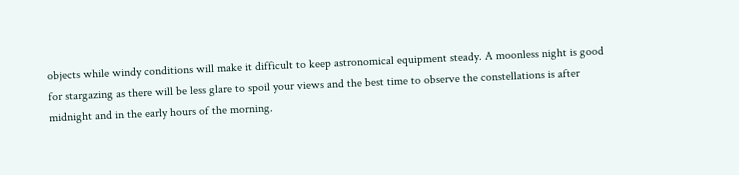objects while windy conditions will make it difficult to keep astronomical equipment steady. A moonless night is good for stargazing as there will be less glare to spoil your views and the best time to observe the constellations is after midnight and in the early hours of the morning.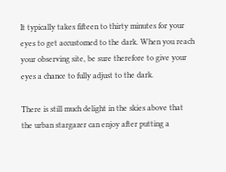It typically takes fifteen to thirty minutes for your eyes to get accustomed to the dark. When you reach your observing site, be sure therefore to give your eyes a chance to fully adjust to the dark.

There is still much delight in the skies above that the urban stargazer can enjoy after putting a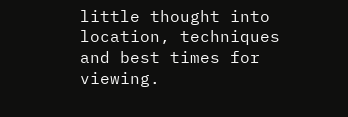little thought into location, techniques and best times for viewing.